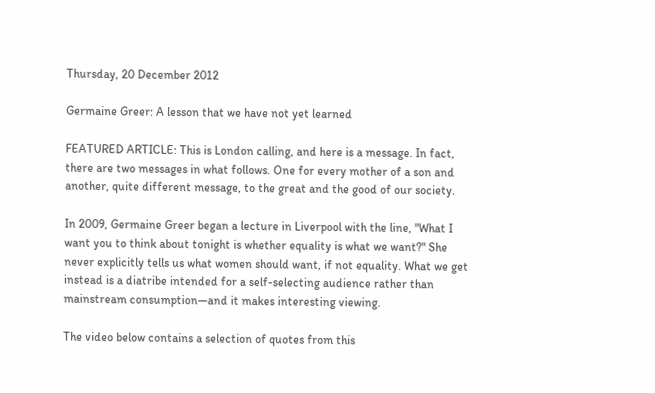Thursday, 20 December 2012

Germaine Greer: A lesson that we have not yet learned

FEATURED ARTICLE: This is London calling, and here is a message. In fact, there are two messages in what follows. One for every mother of a son and another, quite different message, to the great and the good of our society.

In 2009, Germaine Greer began a lecture in Liverpool with the line, "What I want you to think about tonight is whether equality is what we want?" She never explicitly tells us what women should want, if not equality. What we get instead is a diatribe intended for a self-selecting audience rather than mainstream consumption—and it makes interesting viewing.

The video below contains a selection of quotes from this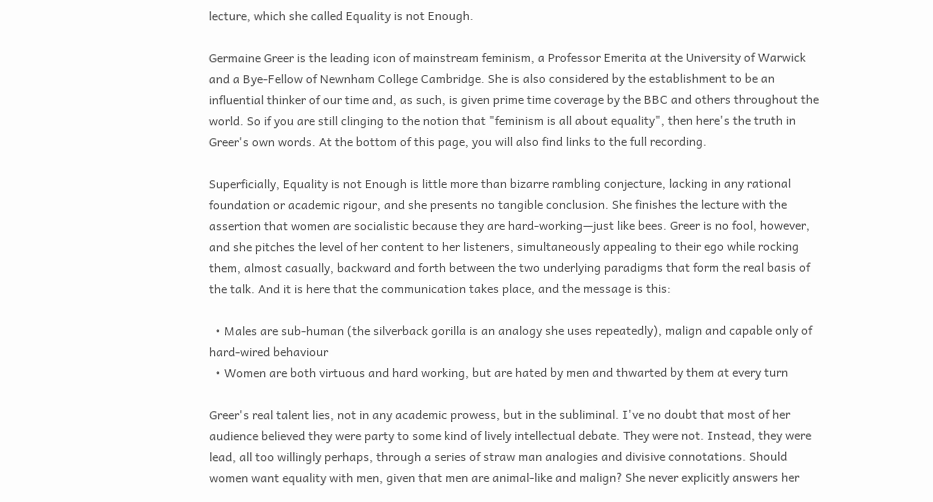lecture, which she called Equality is not Enough.

Germaine Greer is the leading icon of mainstream feminism, a Professor Emerita at the University of Warwick and a Bye-Fellow of Newnham College Cambridge. She is also considered by the establishment to be an influential thinker of our time and, as such, is given prime time coverage by the BBC and others throughout the world. So if you are still clinging to the notion that "feminism is all about equality", then here's the truth in Greer's own words. At the bottom of this page, you will also find links to the full recording.

Superficially, Equality is not Enough is little more than bizarre rambling conjecture, lacking in any rational foundation or academic rigour, and she presents no tangible conclusion. She finishes the lecture with the assertion that women are socialistic because they are hard-working—just like bees. Greer is no fool, however, and she pitches the level of her content to her listeners, simultaneously appealing to their ego while rocking them, almost casually, backward and forth between the two underlying paradigms that form the real basis of the talk. And it is here that the communication takes place, and the message is this:

  • Males are sub-human (the silverback gorilla is an analogy she uses repeatedly), malign and capable only of hard-wired behaviour
  • Women are both virtuous and hard working, but are hated by men and thwarted by them at every turn

Greer's real talent lies, not in any academic prowess, but in the subliminal. I've no doubt that most of her audience believed they were party to some kind of lively intellectual debate. They were not. Instead, they were lead, all too willingly perhaps, through a series of straw man analogies and divisive connotations. Should women want equality with men, given that men are animal-like and malign? She never explicitly answers her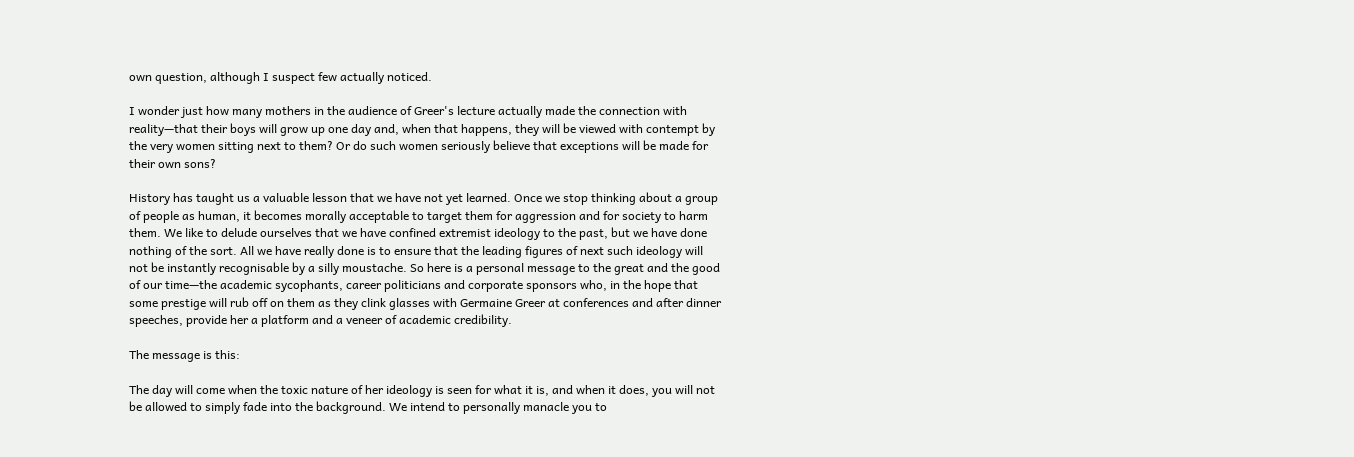own question, although I suspect few actually noticed.

I wonder just how many mothers in the audience of Greer's lecture actually made the connection with reality—that their boys will grow up one day and, when that happens, they will be viewed with contempt by the very women sitting next to them? Or do such women seriously believe that exceptions will be made for their own sons?

History has taught us a valuable lesson that we have not yet learned. Once we stop thinking about a group of people as human, it becomes morally acceptable to target them for aggression and for society to harm them. We like to delude ourselves that we have confined extremist ideology to the past, but we have done nothing of the sort. All we have really done is to ensure that the leading figures of next such ideology will not be instantly recognisable by a silly moustache. So here is a personal message to the great and the good of our time—the academic sycophants, career politicians and corporate sponsors who, in the hope that some prestige will rub off on them as they clink glasses with Germaine Greer at conferences and after dinner speeches, provide her a platform and a veneer of academic credibility.

The message is this:

The day will come when the toxic nature of her ideology is seen for what it is, and when it does, you will not be allowed to simply fade into the background. We intend to personally manacle you to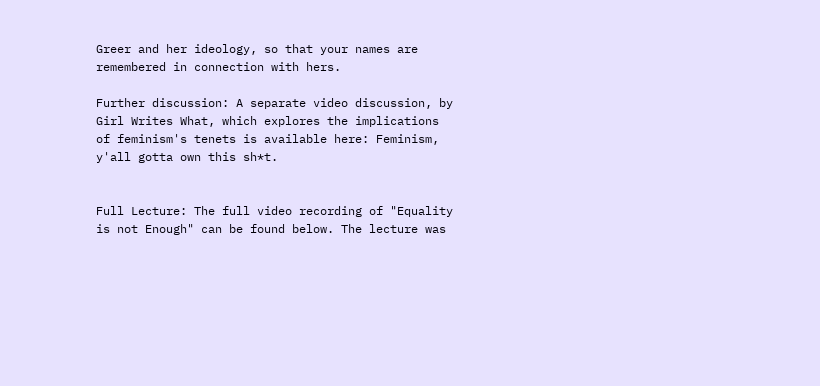Greer and her ideology, so that your names are remembered in connection with hers.

Further discussion: A separate video discussion, by Girl Writes What, which explores the implications of feminism's tenets is available here: Feminism, y'all gotta own this sh*t.


Full Lecture: The full video recording of "Equality is not Enough" can be found below. The lecture was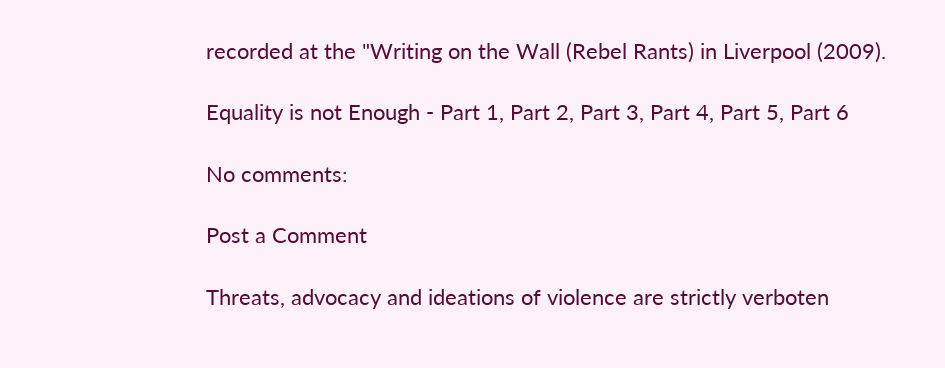recorded at the "Writing on the Wall (Rebel Rants) in Liverpool (2009).

Equality is not Enough - Part 1, Part 2, Part 3, Part 4, Part 5, Part 6

No comments:

Post a Comment

Threats, advocacy and ideations of violence are strictly verboten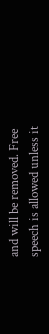and will be removed. Free speech is allowed unless it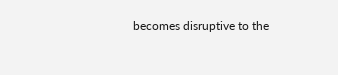becomes disruptive to the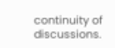continuity of discussions.